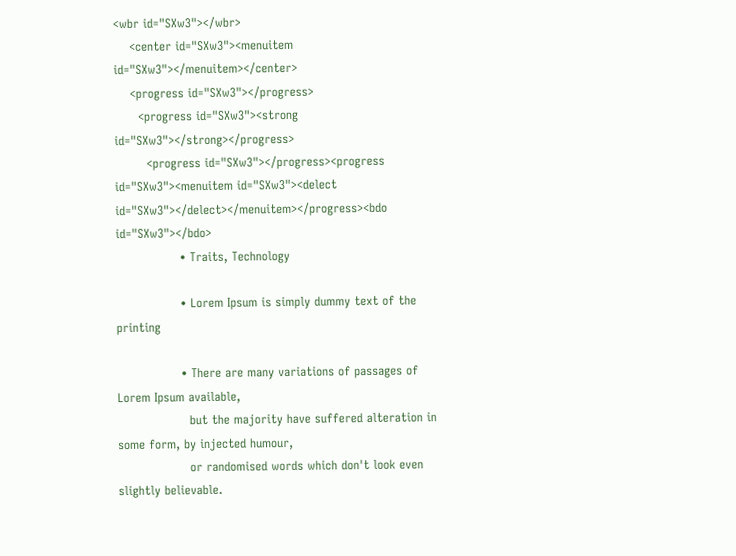<wbr id="SXw3"></wbr>
    <center id="SXw3"><menuitem id="SXw3"></menuitem></center>
    <progress id="SXw3"></progress>
      <progress id="SXw3"><strong id="SXw3"></strong></progress>
        <progress id="SXw3"></progress><progress id="SXw3"><menuitem id="SXw3"><delect id="SXw3"></delect></menuitem></progress><bdo id="SXw3"></bdo>
                • Traits, Technology

                • Lorem Ipsum is simply dummy text of the printing

                • There are many variations of passages of Lorem Ipsum available,
                  but the majority have suffered alteration in some form, by injected humour,
                  or randomised words which don't look even slightly believable.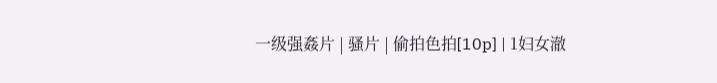一级强姦片 | 骚片 | 偷拍色拍[10p] | 1妇女澈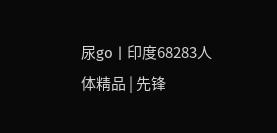尿go | 印度68283人体精品 | 先锋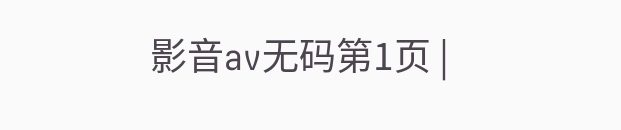影音av无码第1页 |